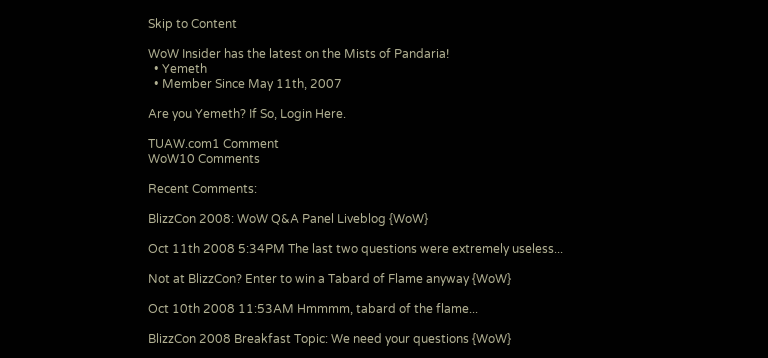Skip to Content

WoW Insider has the latest on the Mists of Pandaria!
  • Yemeth
  • Member Since May 11th, 2007

Are you Yemeth? If So, Login Here.

TUAW.com1 Comment
WoW10 Comments

Recent Comments:

BlizzCon 2008: WoW Q&A Panel Liveblog {WoW}

Oct 11th 2008 5:34PM The last two questions were extremely useless...

Not at BlizzCon? Enter to win a Tabard of Flame anyway {WoW}

Oct 10th 2008 11:53AM Hmmmm, tabard of the flame...

BlizzCon 2008 Breakfast Topic: We need your questions {WoW}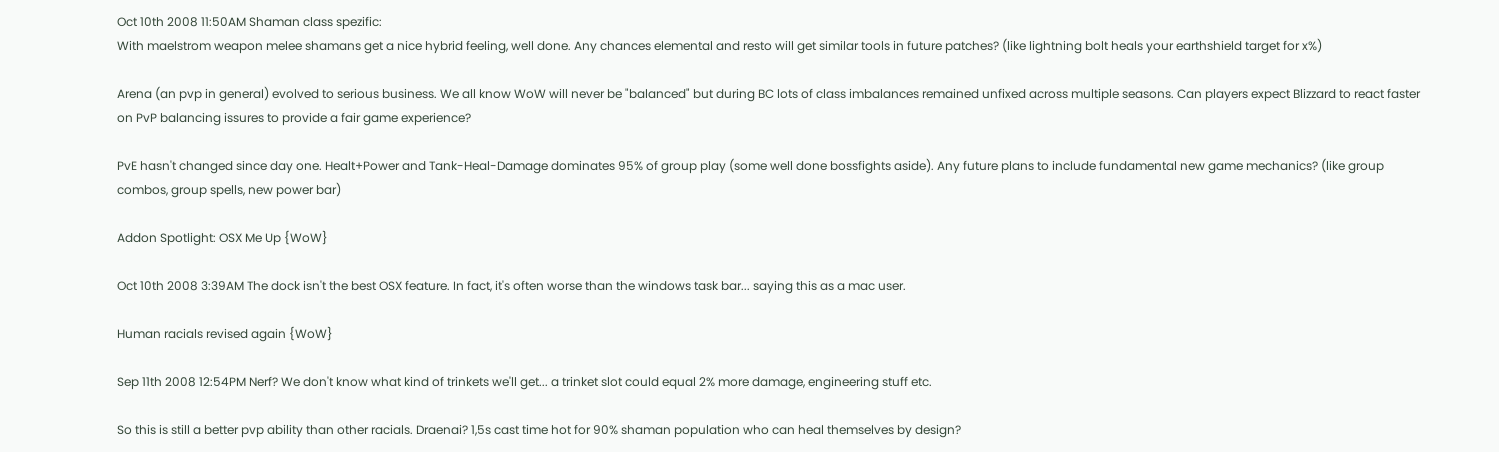Oct 10th 2008 11:50AM Shaman class spezific:
With maelstrom weapon melee shamans get a nice hybrid feeling, well done. Any chances elemental and resto will get similar tools in future patches? (like lightning bolt heals your earthshield target for x%)

Arena (an pvp in general) evolved to serious business. We all know WoW will never be "balanced" but during BC lots of class imbalances remained unfixed across multiple seasons. Can players expect Blizzard to react faster on PvP balancing issures to provide a fair game experience?

PvE hasn't changed since day one. Healt+Power and Tank-Heal-Damage dominates 95% of group play (some well done bossfights aside). Any future plans to include fundamental new game mechanics? (like group combos, group spells, new power bar)

Addon Spotlight: OSX Me Up {WoW}

Oct 10th 2008 3:39AM The dock isn't the best OSX feature. In fact, it's often worse than the windows task bar... saying this as a mac user.

Human racials revised again {WoW}

Sep 11th 2008 12:54PM Nerf? We don't know what kind of trinkets we'll get... a trinket slot could equal 2% more damage, engineering stuff etc.

So this is still a better pvp ability than other racials. Draenai? 1,5s cast time hot for 90% shaman population who can heal themselves by design?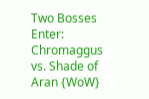Two Bosses Enter: Chromaggus vs. Shade of Aran {WoW}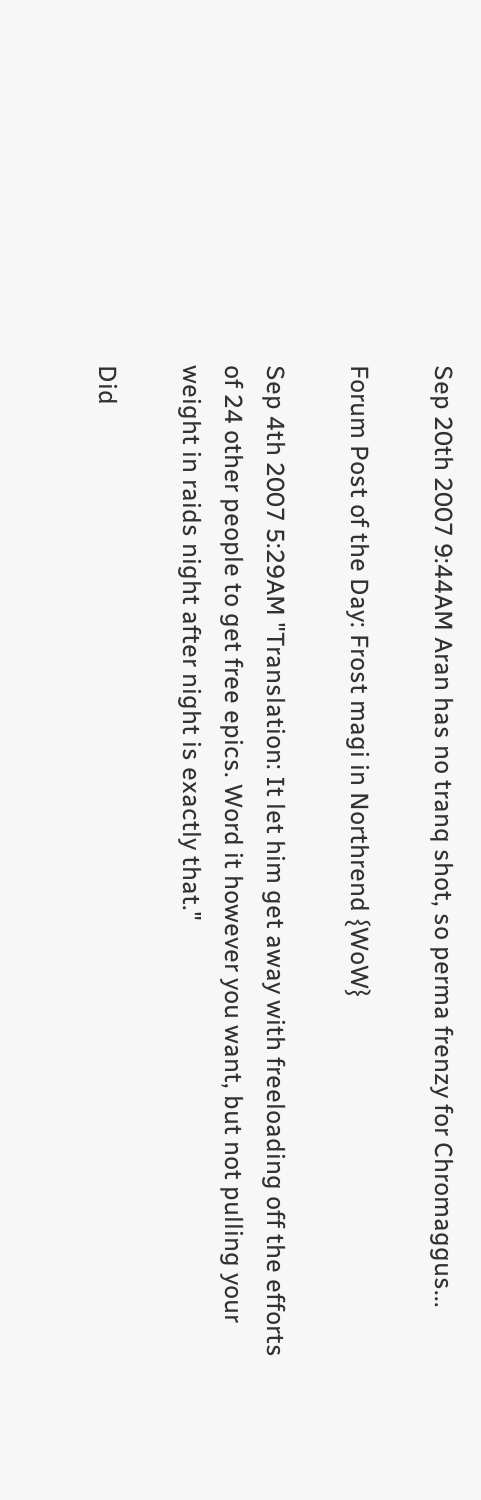Sep 20th 2007 9:44AM Aran has no tranq shot, so perma frenzy for Chromaggus...

Forum Post of the Day: Frost magi in Northrend {WoW}

Sep 4th 2007 5:29AM "Translation: It let him get away with freeloading off the efforts of 24 other people to get free epics. Word it however you want, but not pulling your weight in raids night after night is exactly that."

Did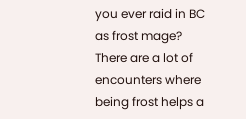you ever raid in BC as frost mage?
There are a lot of encounters where being frost helps a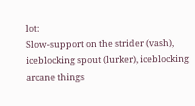lot:
Slow-support on the strider (vash), iceblocking spout (lurker), iceblocking arcane things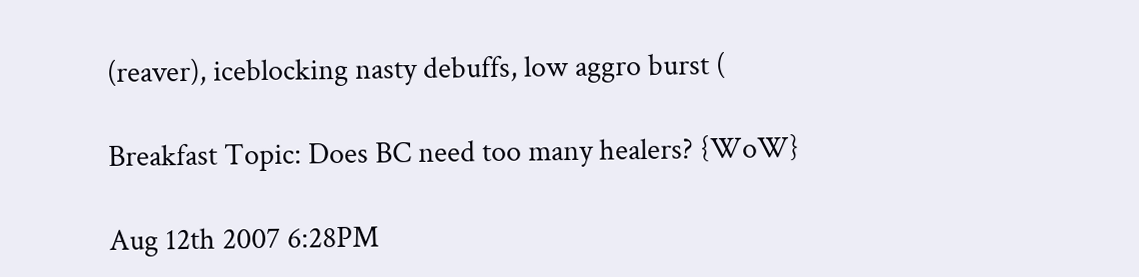(reaver), iceblocking nasty debuffs, low aggro burst (

Breakfast Topic: Does BC need too many healers? {WoW}

Aug 12th 2007 6:28PM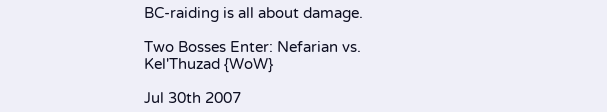BC-raiding is all about damage.

Two Bosses Enter: Nefarian vs. Kel'Thuzad {WoW}

Jul 30th 2007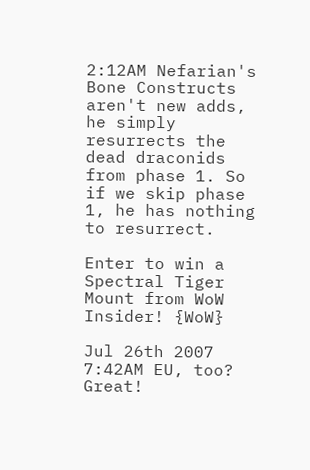2:12AM Nefarian's Bone Constructs aren't new adds, he simply resurrects the dead draconids from phase 1. So if we skip phase 1, he has nothing to resurrect.

Enter to win a Spectral Tiger Mount from WoW Insider! {WoW}

Jul 26th 2007 7:42AM EU, too? Great!